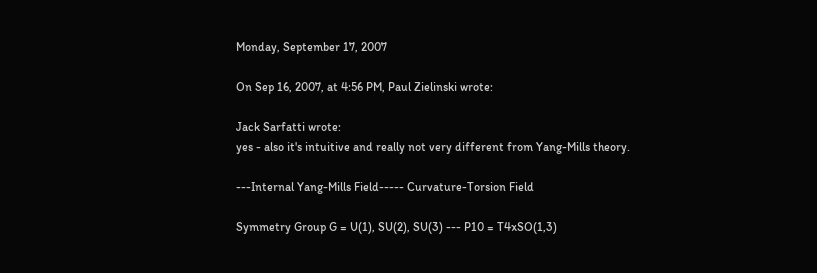Monday, September 17, 2007

On Sep 16, 2007, at 4:56 PM, Paul Zielinski wrote:

Jack Sarfatti wrote:
yes - also it's intuitive and really not very different from Yang-Mills theory.

---Internal Yang-Mills Field----- Curvature-Torsion Field

Symmetry Group G = U(1), SU(2), SU(3) --- P10 = T4xSO(1,3)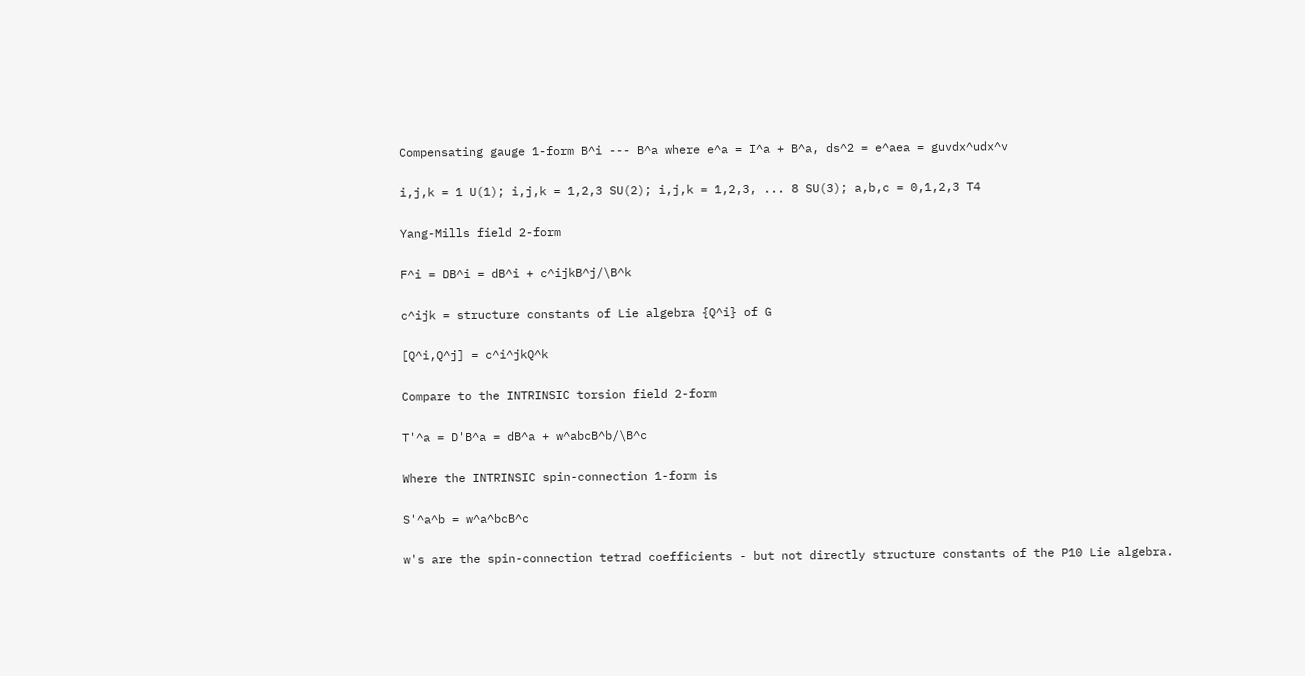Compensating gauge 1-form B^i --- B^a where e^a = I^a + B^a, ds^2 = e^aea = guvdx^udx^v

i,j,k = 1 U(1); i,j,k = 1,2,3 SU(2); i,j,k = 1,2,3, ... 8 SU(3); a,b,c = 0,1,2,3 T4

Yang-Mills field 2-form

F^i = DB^i = dB^i + c^ijkB^j/\B^k

c^ijk = structure constants of Lie algebra {Q^i} of G

[Q^i,Q^j] = c^i^jkQ^k

Compare to the INTRINSIC torsion field 2-form

T'^a = D'B^a = dB^a + w^abcB^b/\B^c

Where the INTRINSIC spin-connection 1-form is

S'^a^b = w^a^bcB^c

w's are the spin-connection tetrad coefficients - but not directly structure constants of the P10 Lie algebra.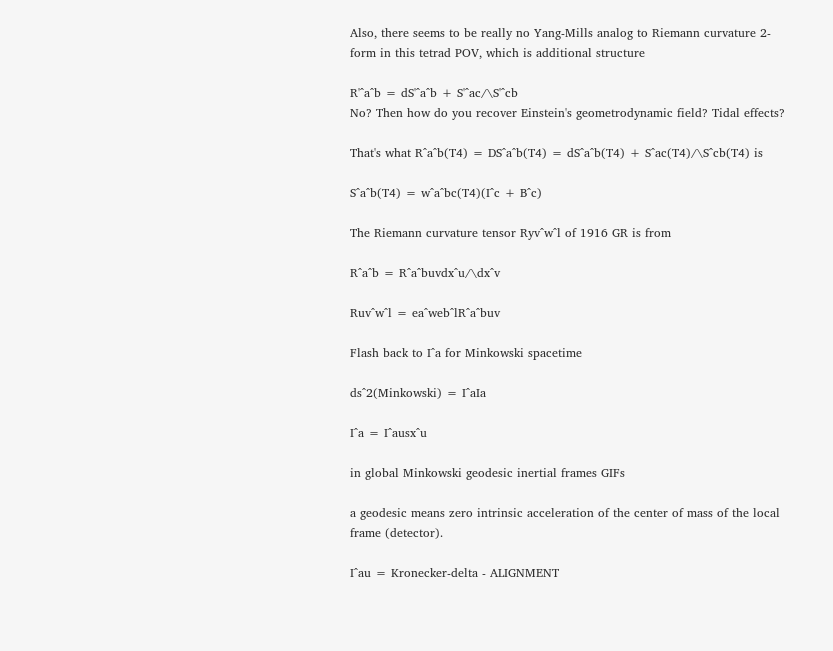Also, there seems to be really no Yang-Mills analog to Riemann curvature 2-form in this tetrad POV, which is additional structure

R'^a^b = dS'^a^b + S'^ac/\S'^cb
No? Then how do you recover Einstein's geometrodynamic field? Tidal effects?

That's what R^a^b(T4) = DS^a^b(T4) = dS^a^b(T4) + S^ac(T4)/\S^cb(T4) is

S^a^b(T4) = w^a^bc(T4)(I^c + B^c)

The Riemann curvature tensor Ryv^w^l of 1916 GR is from

R^a^b = R^a^buvdx^u/\dx^v

Ruv^w^l = ea^web^lR^a^buv

Flash back to I^a for Minkowski spacetime

ds^2(Minkowski) = I^aIa

I^a = I^ausx^u

in global Minkowski geodesic inertial frames GIFs

a geodesic means zero intrinsic acceleration of the center of mass of the local frame (detector).

I^au = Kronecker-delta - ALIGNMENT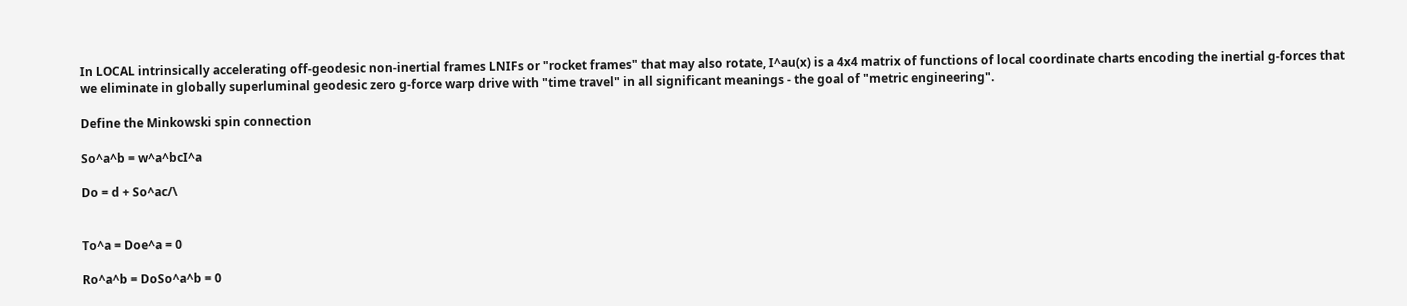In LOCAL intrinsically accelerating off-geodesic non-inertial frames LNIFs or "rocket frames" that may also rotate, I^au(x) is a 4x4 matrix of functions of local coordinate charts encoding the inertial g-forces that we eliminate in globally superluminal geodesic zero g-force warp drive with "time travel" in all significant meanings - the goal of "metric engineering".

Define the Minkowski spin connection

So^a^b = w^a^bcI^a

Do = d + So^ac/\


To^a = Doe^a = 0

Ro^a^b = DoSo^a^b = 0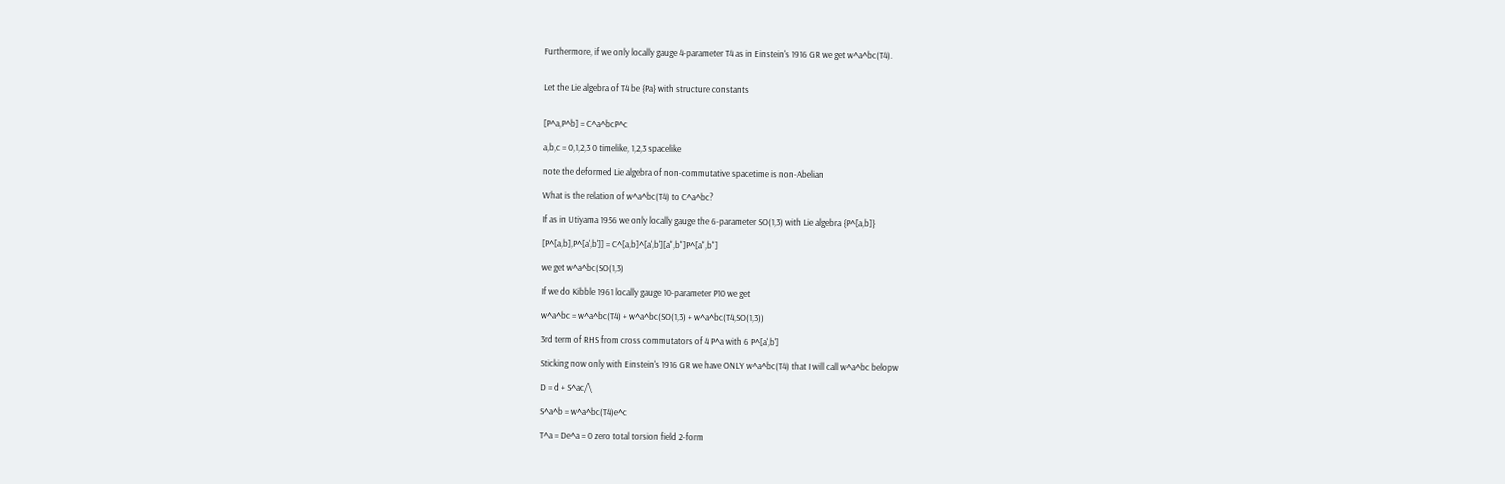Furthermore, if we only locally gauge 4-parameter T4 as in Einstein's 1916 GR we get w^a^bc(T4).


Let the Lie algebra of T4 be {Pa} with structure constants


[P^a,P^b] = C^a^bcP^c

a,b,c = 0,1,2,3 0 timelike, 1,2,3 spacelike

note the deformed Lie algebra of non-commutative spacetime is non-Abelian

What is the relation of w^a^bc(T4) to C^a^bc?

If as in Utiyama 1956 we only locally gauge the 6-parameter SO(1,3) with Lie algebra {P^[a,b]}

[P^[a,b],P^[a',b']] = C^[a,b]^[a',b'][a",b"]P^[a",b"]

we get w^a^bc(SO(1,3)

If we do Kibble 1961 locally gauge 10-parameter P10 we get

w^a^bc = w^a^bc(T4) + w^a^bc(SO(1,3) + w^a^bc(T4,SO(1,3))

3rd term of RHS from cross commutators of 4 P^a with 6 P^[a',b']

Sticking now only with Einstein's 1916 GR we have ONLY w^a^bc(T4) that I will call w^a^bc belopw

D = d + S^ac/\

S^a^b = w^a^bc(T4)e^c

T^a = De^a = 0 zero total torsion field 2-form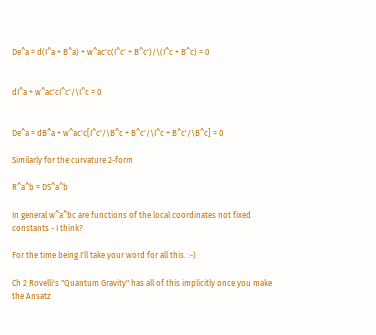De^a = d(I^a + B^a) + w^ac'c(I^c' + B^c')/\(I^c + B^c) = 0


dI^a + w^ac'cI^c'/\I^c = 0


De^a = dB^a + w^ac'c[I^c'/\B^c + B^c'/\I^c + B^c'/\B^c] = 0

Similarly for the curvature 2-form

R^a^b = DS^a^b

In general w^a^bc are functions of the local coordinates not fixed constants - I think?

For the time being I'll take your word for all this. :-)

Ch 2 Rovelli's "Quantum Gravity" has all of this implicitly once you make the Ansatz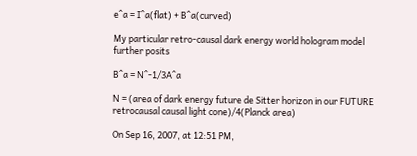e^a = I^a(flat) + B^a(curved)

My particular retro-causal dark energy world hologram model further posits

B^a = N^-1/3A^a

N = (area of dark energy future de Sitter horizon in our FUTURE retrocausal causal light cone)/4(Planck area)

On Sep 16, 2007, at 12:51 PM,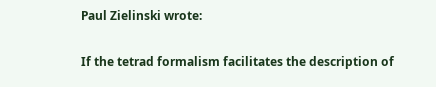Paul Zielinski wrote:

If the tetrad formalism facilitates the description of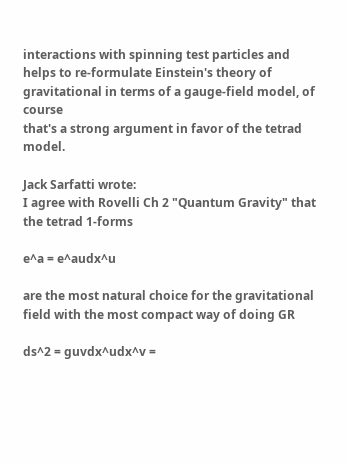interactions with spinning test particles and
helps to re-formulate Einstein's theory of gravitational in terms of a gauge-field model, of course
that's a strong argument in favor of the tetrad model.

Jack Sarfatti wrote:
I agree with Rovelli Ch 2 "Quantum Gravity" that the tetrad 1-forms

e^a = e^audx^u

are the most natural choice for the gravitational field with the most compact way of doing GR

ds^2 = guvdx^udx^v =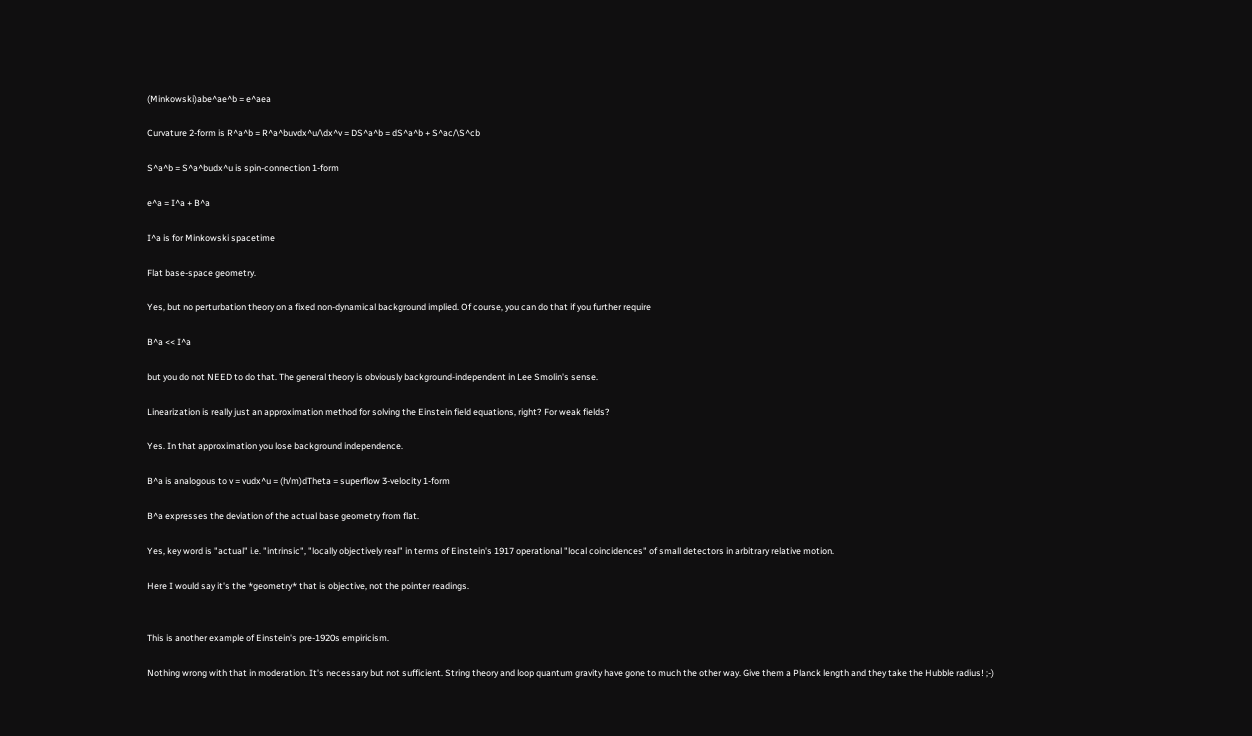(Minkowski)abe^ae^b = e^aea

Curvature 2-form is R^a^b = R^a^buvdx^u/\dx^v = DS^a^b = dS^a^b + S^ac/\S^cb

S^a^b = S^a^budx^u is spin-connection 1-form

e^a = I^a + B^a

I^a is for Minkowski spacetime

Flat base-space geometry.

Yes, but no perturbation theory on a fixed non-dynamical background implied. Of course, you can do that if you further require

B^a << I^a

but you do not NEED to do that. The general theory is obviously background-independent in Lee Smolin's sense.

Linearization is really just an approximation method for solving the Einstein field equations, right? For weak fields?

Yes. In that approximation you lose background independence.

B^a is analogous to v = vudx^u = (h/m)dTheta = superflow 3-velocity 1-form

B^a expresses the deviation of the actual base geometry from flat.

Yes, key word is "actual" i.e. "intrinsic", "locally objectively real" in terms of Einstein's 1917 operational "local coincidences" of small detectors in arbitrary relative motion.

Here I would say it's the *geometry* that is objective, not the pointer readings.


This is another example of Einstein's pre-1920s empiricism.

Nothing wrong with that in moderation. It's necessary but not sufficient. String theory and loop quantum gravity have gone to much the other way. Give them a Planck length and they take the Hubble radius! ;-)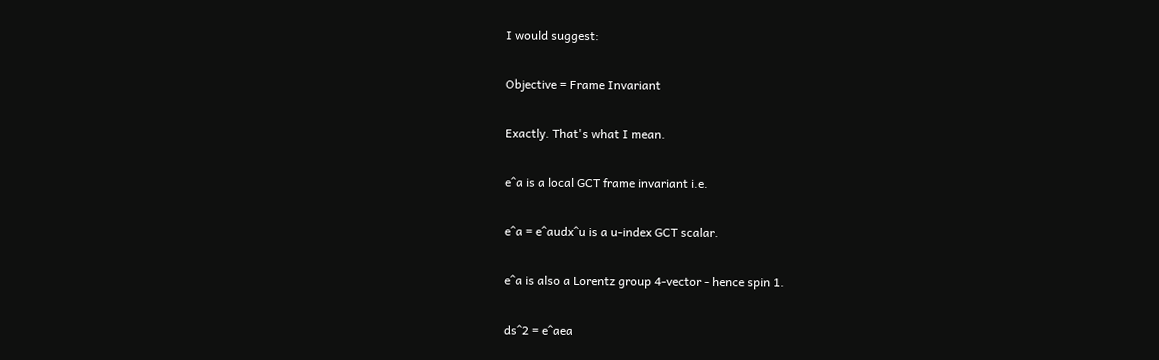I would suggest:

Objective = Frame Invariant

Exactly. That's what I mean.

e^a is a local GCT frame invariant i.e.

e^a = e^audx^u is a u-index GCT scalar.

e^a is also a Lorentz group 4-vector - hence spin 1.

ds^2 = e^aea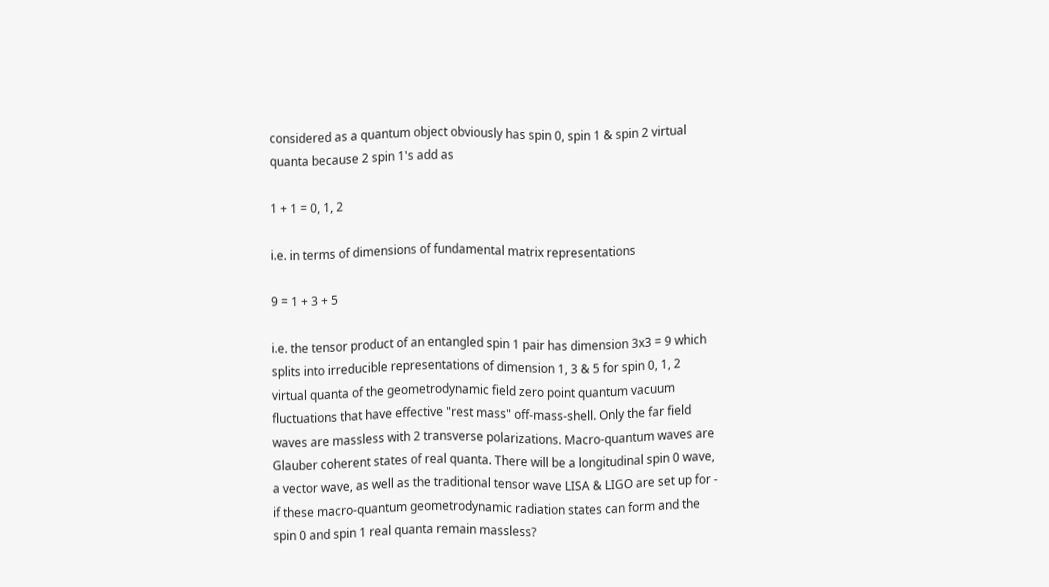considered as a quantum object obviously has spin 0, spin 1 & spin 2 virtual quanta because 2 spin 1's add as

1 + 1 = 0, 1, 2

i.e. in terms of dimensions of fundamental matrix representations

9 = 1 + 3 + 5

i.e. the tensor product of an entangled spin 1 pair has dimension 3x3 = 9 which splits into irreducible representations of dimension 1, 3 & 5 for spin 0, 1, 2 virtual quanta of the geometrodynamic field zero point quantum vacuum fluctuations that have effective "rest mass" off-mass-shell. Only the far field waves are massless with 2 transverse polarizations. Macro-quantum waves are Glauber coherent states of real quanta. There will be a longitudinal spin 0 wave, a vector wave, as well as the traditional tensor wave LISA & LIGO are set up for - if these macro-quantum geometrodynamic radiation states can form and the spin 0 and spin 1 real quanta remain massless?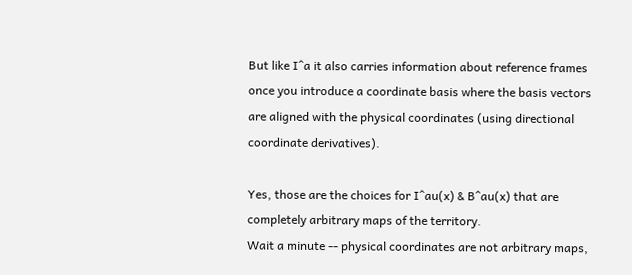But like I^a it also carries information about reference frames once you introduce a coordinate basis where the basis vectors are aligned with the physical coordinates (using directional coordinate derivatives).

Yes, those are the choices for I^au(x) & B^au(x) that are completely arbitrary maps of the territory.
Wait a minute -- physical coordinates are not arbitrary maps,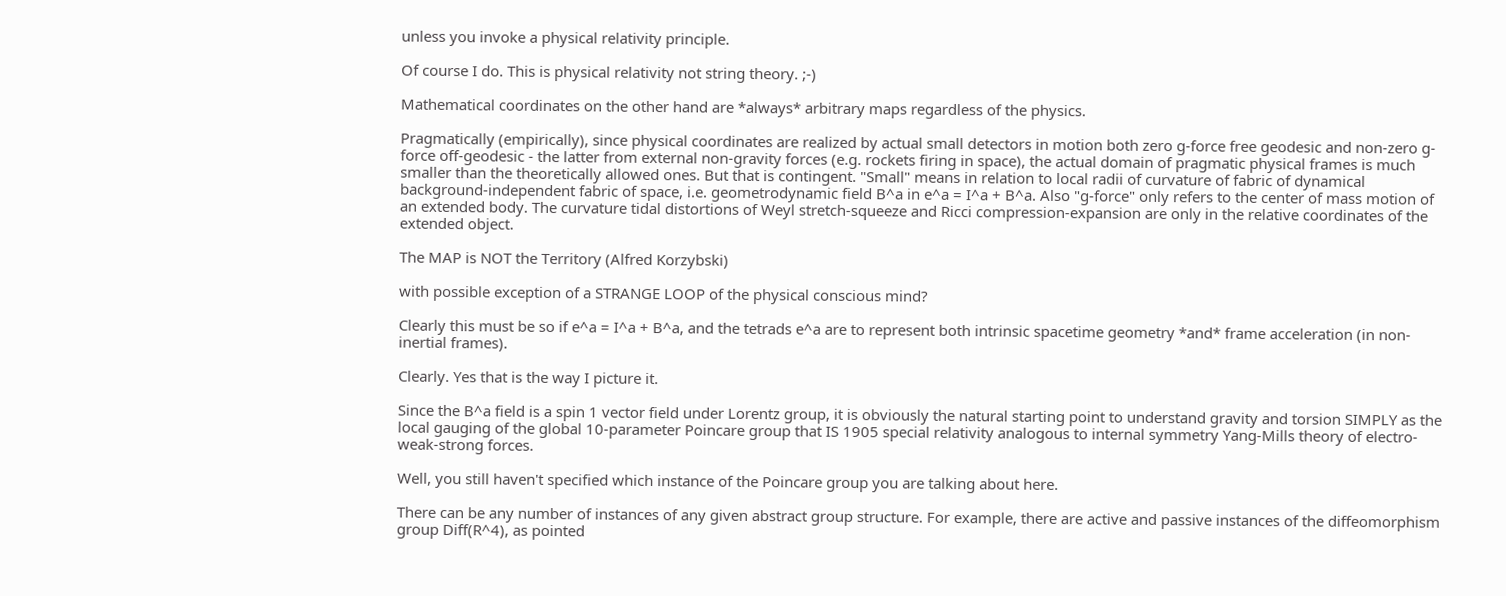unless you invoke a physical relativity principle.

Of course I do. This is physical relativity not string theory. ;-)

Mathematical coordinates on the other hand are *always* arbitrary maps regardless of the physics.

Pragmatically (empirically), since physical coordinates are realized by actual small detectors in motion both zero g-force free geodesic and non-zero g-force off-geodesic - the latter from external non-gravity forces (e.g. rockets firing in space), the actual domain of pragmatic physical frames is much smaller than the theoretically allowed ones. But that is contingent. "Small" means in relation to local radii of curvature of fabric of dynamical background-independent fabric of space, i.e. geometrodynamic field B^a in e^a = I^a + B^a. Also "g-force" only refers to the center of mass motion of an extended body. The curvature tidal distortions of Weyl stretch-squeeze and Ricci compression-expansion are only in the relative coordinates of the extended object.

The MAP is NOT the Territory (Alfred Korzybski)

with possible exception of a STRANGE LOOP of the physical conscious mind?

Clearly this must be so if e^a = I^a + B^a, and the tetrads e^a are to represent both intrinsic spacetime geometry *and* frame acceleration (in non-inertial frames).

Clearly. Yes that is the way I picture it.

Since the B^a field is a spin 1 vector field under Lorentz group, it is obviously the natural starting point to understand gravity and torsion SIMPLY as the local gauging of the global 10-parameter Poincare group that IS 1905 special relativity analogous to internal symmetry Yang-Mills theory of electro-weak-strong forces.

Well, you still haven't specified which instance of the Poincare group you are talking about here.

There can be any number of instances of any given abstract group structure. For example, there are active and passive instances of the diffeomorphism group Diff(R^4), as pointed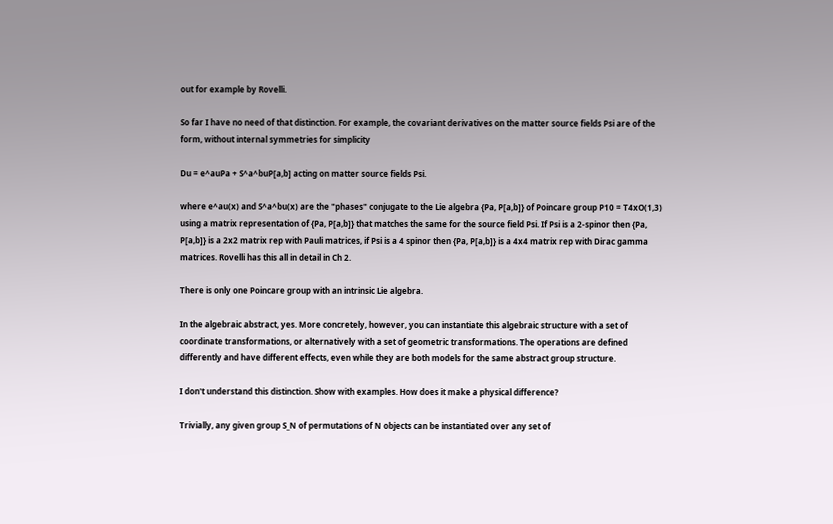out for example by Rovelli.

So far I have no need of that distinction. For example, the covariant derivatives on the matter source fields Psi are of the form, without internal symmetries for simplicity

Du = e^auPa + S^a^buP[a,b] acting on matter source fields Psi.

where e^au(x) and S^a^bu(x) are the "phases" conjugate to the Lie algebra {Pa, P[a,b]} of Poincare group P10 = T4xO(1,3) using a matrix representation of {Pa, P[a,b]} that matches the same for the source field Psi. If Psi is a 2-spinor then {Pa, P[a,b]} is a 2x2 matrix rep with Pauli matrices, if Psi is a 4 spinor then {Pa, P[a,b]} is a 4x4 matrix rep with Dirac gamma matrices. Rovelli has this all in detail in Ch 2.

There is only one Poincare group with an intrinsic Lie algebra.

In the algebraic abstract, yes. More concretely, however, you can instantiate this algebraic structure with a set of coordinate transformations, or alternatively with a set of geometric transformations. The operations are defined differently and have different effects, even while they are both models for the same abstract group structure.

I don't understand this distinction. Show with examples. How does it make a physical difference?

Trivially, any given group S_N of permutations of N objects can be instantiated over any set of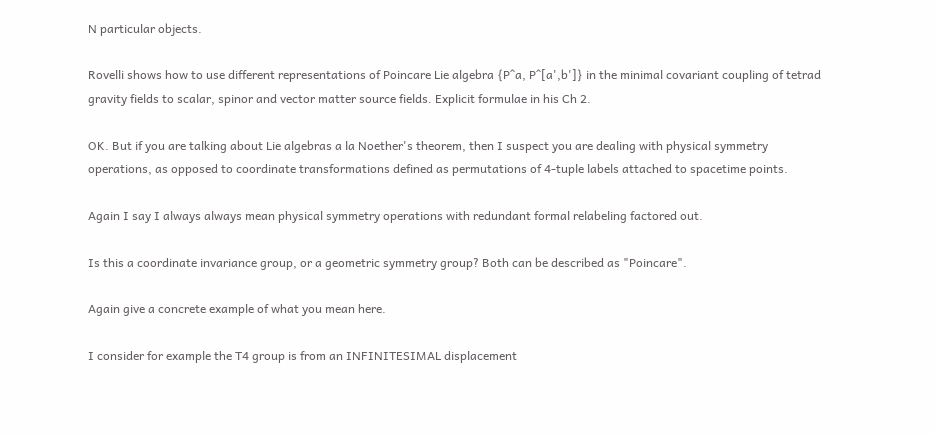N particular objects.

Rovelli shows how to use different representations of Poincare Lie algebra {P^a, P^[a',b']} in the minimal covariant coupling of tetrad gravity fields to scalar, spinor and vector matter source fields. Explicit formulae in his Ch 2.

OK. But if you are talking about Lie algebras a la Noether's theorem, then I suspect you are dealing with physical symmetry operations, as opposed to coordinate transformations defined as permutations of 4-tuple labels attached to spacetime points.

Again I say I always always mean physical symmetry operations with redundant formal relabeling factored out.

Is this a coordinate invariance group, or a geometric symmetry group? Both can be described as "Poincare".

Again give a concrete example of what you mean here.

I consider for example the T4 group is from an INFINITESIMAL displacement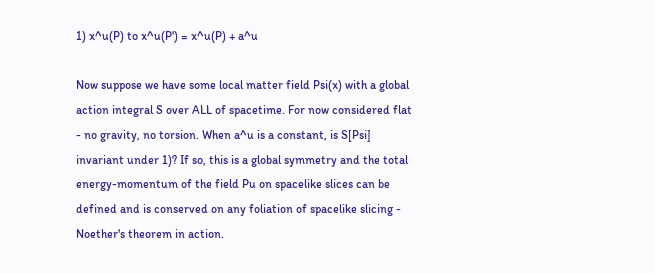1) x^u(P) to x^u(P') = x^u(P) + a^u

Now suppose we have some local matter field Psi(x) with a global action integral S over ALL of spacetime. For now considered flat - no gravity, no torsion. When a^u is a constant, is S[Psi] invariant under 1)? If so, this is a global symmetry and the total energy-momentum of the field Pu on spacelike slices can be defined and is conserved on any foliation of spacelike slicing - Noether's theorem in action.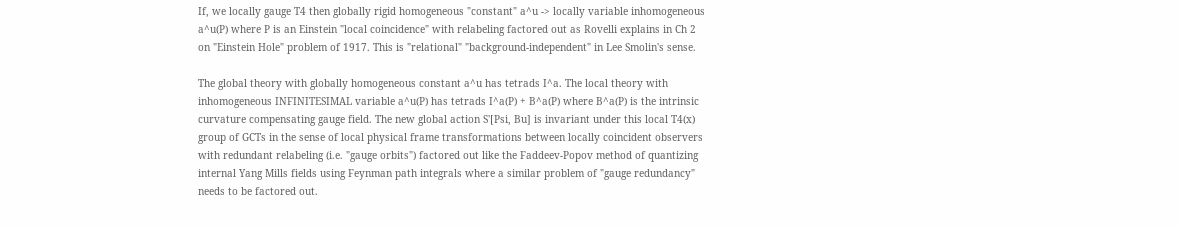If, we locally gauge T4 then globally rigid homogeneous "constant" a^u -> locally variable inhomogeneous a^u(P) where P is an Einstein "local coincidence" with relabeling factored out as Rovelli explains in Ch 2 on "Einstein Hole" problem of 1917. This is "relational" "background-independent" in Lee Smolin's sense.

The global theory with globally homogeneous constant a^u has tetrads I^a. The local theory with inhomogeneous INFINITESIMAL variable a^u(P) has tetrads I^a(P) + B^a(P) where B^a(P) is the intrinsic curvature compensating gauge field. The new global action S'[Psi, Bu] is invariant under this local T4(x) group of GCTs in the sense of local physical frame transformations between locally coincident observers with redundant relabeling (i.e. "gauge orbits") factored out like the Faddeev-Popov method of quantizing internal Yang Mills fields using Feynman path integrals where a similar problem of "gauge redundancy" needs to be factored out.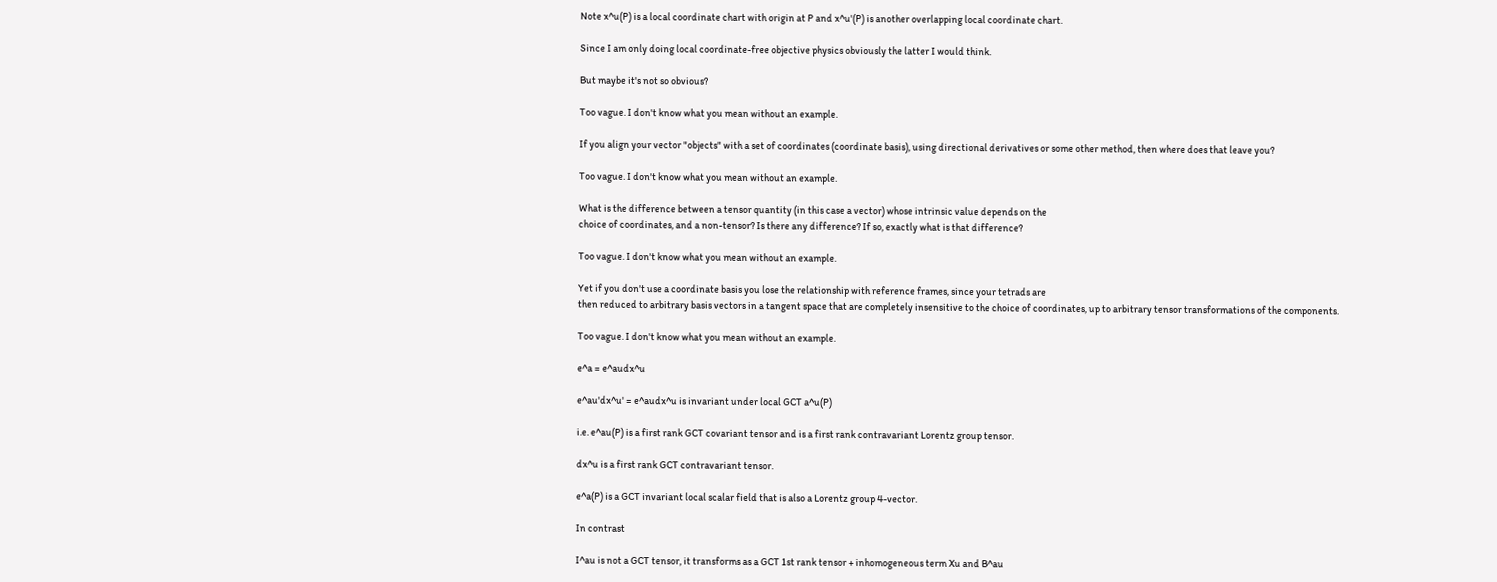Note x^u(P) is a local coordinate chart with origin at P and x^u'(P) is another overlapping local coordinate chart.

Since I am only doing local coordinate-free objective physics obviously the latter I would think.

But maybe it's not so obvious?

Too vague. I don't know what you mean without an example.

If you align your vector "objects" with a set of coordinates (coordinate basis), using directional derivatives or some other method, then where does that leave you?

Too vague. I don't know what you mean without an example.

What is the difference between a tensor quantity (in this case a vector) whose intrinsic value depends on the
choice of coordinates, and a non-tensor? Is there any difference? If so, exactly what is that difference?

Too vague. I don't know what you mean without an example.

Yet if you don't use a coordinate basis you lose the relationship with reference frames, since your tetrads are
then reduced to arbitrary basis vectors in a tangent space that are completely insensitive to the choice of coordinates, up to arbitrary tensor transformations of the components.

Too vague. I don't know what you mean without an example.

e^a = e^audx^u

e^au'dx^u' = e^audx^u is invariant under local GCT a^u(P)

i.e. e^au(P) is a first rank GCT covariant tensor and is a first rank contravariant Lorentz group tensor.

dx^u is a first rank GCT contravariant tensor.

e^a(P) is a GCT invariant local scalar field that is also a Lorentz group 4-vector.

In contrast

I^au is not a GCT tensor, it transforms as a GCT 1st rank tensor + inhomogeneous term Xu and B^au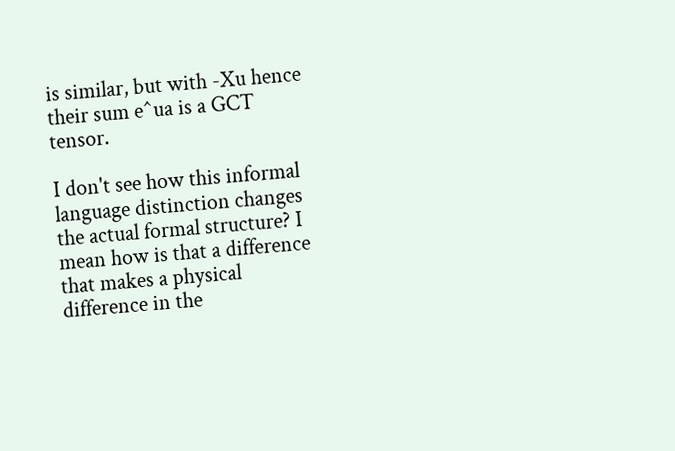is similar, but with -Xu hence their sum e^ua is a GCT tensor.

I don't see how this informal language distinction changes the actual formal structure? I mean how is that a difference that makes a physical difference in the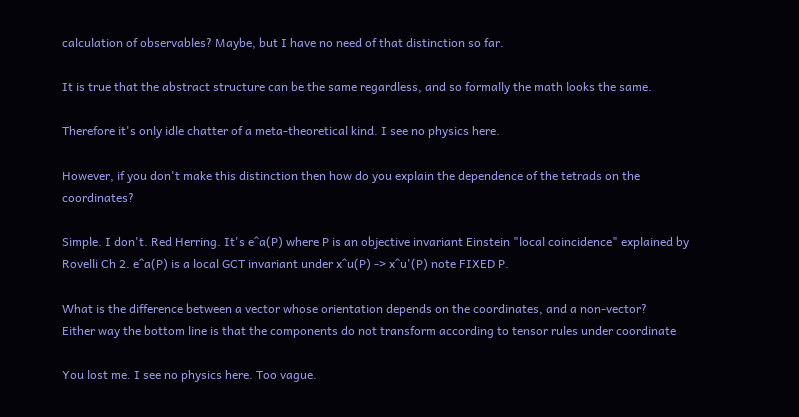calculation of observables? Maybe, but I have no need of that distinction so far.

It is true that the abstract structure can be the same regardless, and so formally the math looks the same.

Therefore it's only idle chatter of a meta-theoretical kind. I see no physics here.

However, if you don't make this distinction then how do you explain the dependence of the tetrads on the coordinates?

Simple. I don't. Red Herring. It's e^a(P) where P is an objective invariant Einstein "local coincidence" explained by Rovelli Ch 2. e^a(P) is a local GCT invariant under x^u(P) -> x^u'(P) note FIXED P.

What is the difference between a vector whose orientation depends on the coordinates, and a non-vector?
Either way the bottom line is that the components do not transform according to tensor rules under coordinate

You lost me. I see no physics here. Too vague.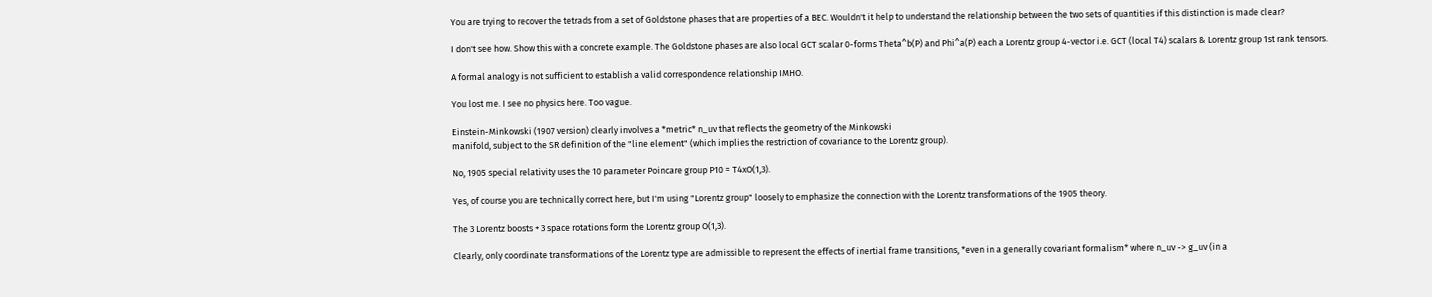You are trying to recover the tetrads from a set of Goldstone phases that are properties of a BEC. Wouldn't it help to understand the relationship between the two sets of quantities if this distinction is made clear?

I don't see how. Show this with a concrete example. The Goldstone phases are also local GCT scalar 0-forms Theta^b(P) and Phi^a(P) each a Lorentz group 4-vector i.e. GCT (local T4) scalars & Lorentz group 1st rank tensors.

A formal analogy is not sufficient to establish a valid correspondence relationship IMHO.

You lost me. I see no physics here. Too vague.

Einstein-Minkowski (1907 version) clearly involves a *metric* n_uv that reflects the geometry of the Minkowski
manifold, subject to the SR definition of the "line element" (which implies the restriction of covariance to the Lorentz group).

No, 1905 special relativity uses the 10 parameter Poincare group P10 = T4xO(1,3).

Yes, of course you are technically correct here, but I'm using "Lorentz group" loosely to emphasize the connection with the Lorentz transformations of the 1905 theory.

The 3 Lorentz boosts + 3 space rotations form the Lorentz group O(1,3).

Clearly, only coordinate transformations of the Lorentz type are admissible to represent the effects of inertial frame transitions, *even in a generally covariant formalism* where n_uv -> g_uv (in a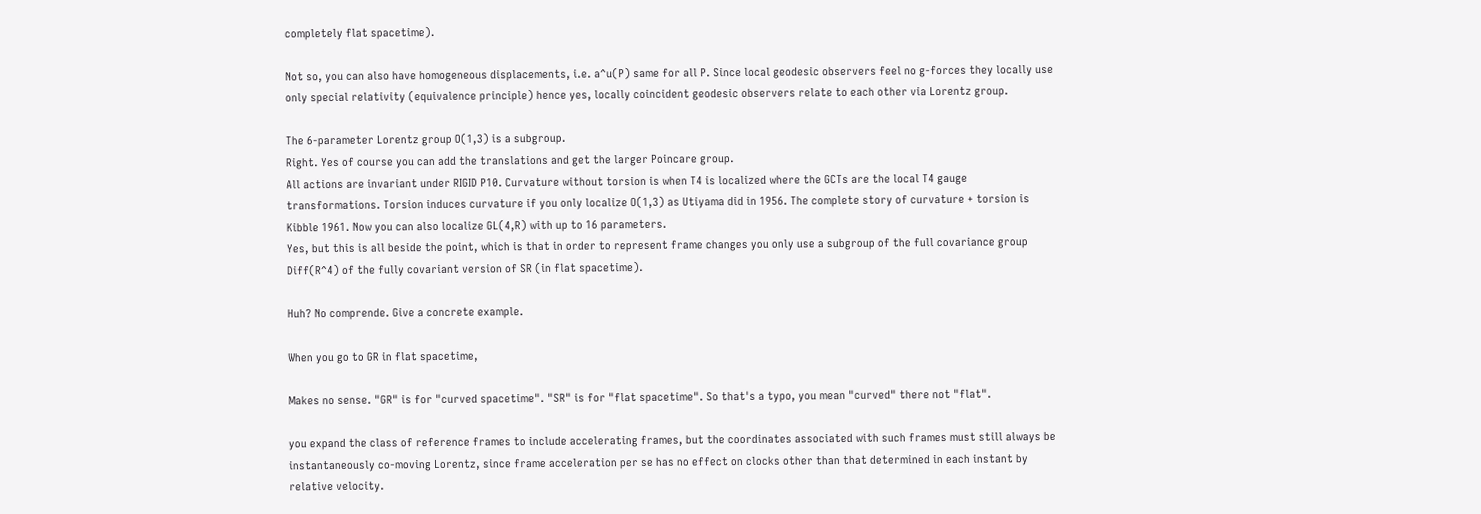completely flat spacetime).

Not so, you can also have homogeneous displacements, i.e. a^u(P) same for all P. Since local geodesic observers feel no g-forces they locally use only special relativity (equivalence principle) hence yes, locally coincident geodesic observers relate to each other via Lorentz group.

The 6-parameter Lorentz group O(1,3) is a subgroup.
Right. Yes of course you can add the translations and get the larger Poincare group.
All actions are invariant under RIGID P10. Curvature without torsion is when T4 is localized where the GCTs are the local T4 gauge transformations. Torsion induces curvature if you only localize O(1,3) as Utiyama did in 1956. The complete story of curvature + torsion is Kibble 1961. Now you can also localize GL(4,R) with up to 16 parameters.
Yes, but this is all beside the point, which is that in order to represent frame changes you only use a subgroup of the full covariance group Diff(R^4) of the fully covariant version of SR (in flat spacetime).

Huh? No comprende. Give a concrete example.

When you go to GR in flat spacetime,

Makes no sense. "GR" is for "curved spacetime". "SR" is for "flat spacetime". So that's a typo, you mean "curved" there not "flat".

you expand the class of reference frames to include accelerating frames, but the coordinates associated with such frames must still always be instantaneously co-moving Lorentz, since frame acceleration per se has no effect on clocks other than that determined in each instant by relative velocity.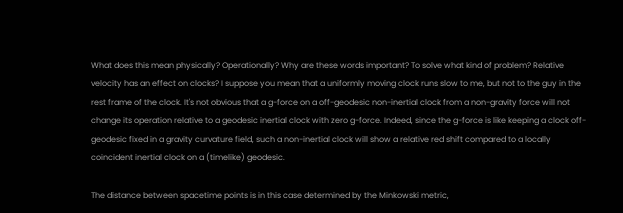What does this mean physically? Operationally? Why are these words important? To solve what kind of problem? Relative velocity has an effect on clocks? I suppose you mean that a uniformly moving clock runs slow to me, but not to the guy in the rest frame of the clock. It's not obvious that a g-force on a off-geodesic non-inertial clock from a non-gravity force will not change its operation relative to a geodesic inertial clock with zero g-force. Indeed, since the g-force is like keeping a clock off-geodesic fixed in a gravity curvature field, such a non-inertial clock will show a relative red shift compared to a locally coincident inertial clock on a (timelike) geodesic.

The distance between spacetime points is in this case determined by the Minkowski metric,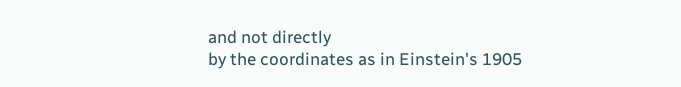and not directly
by the coordinates as in Einstein's 1905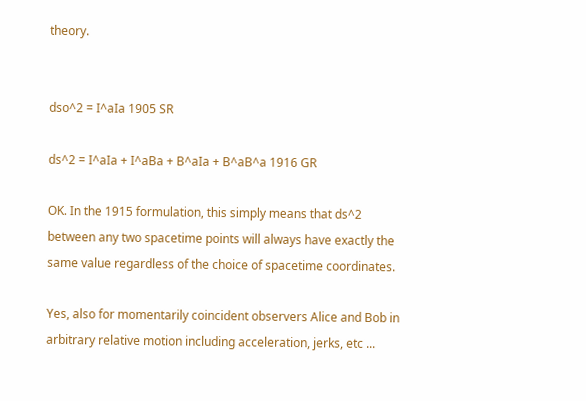theory.


dso^2 = I^aIa 1905 SR

ds^2 = I^aIa + I^aBa + B^aIa + B^aB^a 1916 GR

OK. In the 1915 formulation, this simply means that ds^2 between any two spacetime points will always have exactly the same value regardless of the choice of spacetime coordinates.

Yes, also for momentarily coincident observers Alice and Bob in arbitrary relative motion including acceleration, jerks, etc ...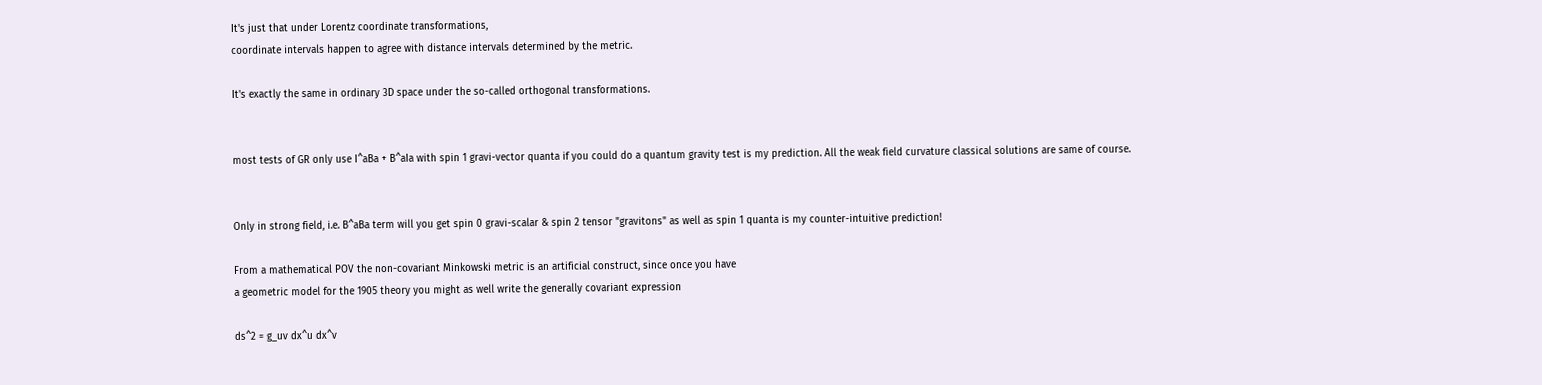It's just that under Lorentz coordinate transformations,
coordinate intervals happen to agree with distance intervals determined by the metric.

It's exactly the same in ordinary 3D space under the so-called orthogonal transformations.


most tests of GR only use I^aBa + B^aIa with spin 1 gravi-vector quanta if you could do a quantum gravity test is my prediction. All the weak field curvature classical solutions are same of course.


Only in strong field, i.e. B^aBa term will you get spin 0 gravi-scalar & spin 2 tensor "gravitons" as well as spin 1 quanta is my counter-intuitive prediction!

From a mathematical POV the non-covariant Minkowski metric is an artificial construct, since once you have
a geometric model for the 1905 theory you might as well write the generally covariant expression

ds^2 = g_uv dx^u dx^v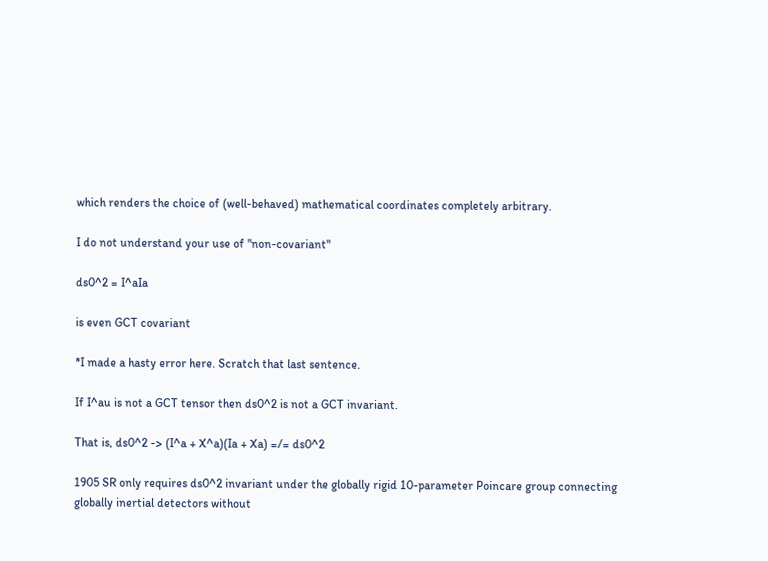which renders the choice of (well-behaved) mathematical coordinates completely arbitrary.

I do not understand your use of "non-covariant"

ds0^2 = I^aIa

is even GCT covariant

*I made a hasty error here. Scratch that last sentence.

If I^au is not a GCT tensor then ds0^2 is not a GCT invariant.

That is, ds0^2 -> (I^a + X^a)(Ia + Xa) =/= ds0^2

1905 SR only requires ds0^2 invariant under the globally rigid 10-parameter Poincare group connecting globally inertial detectors without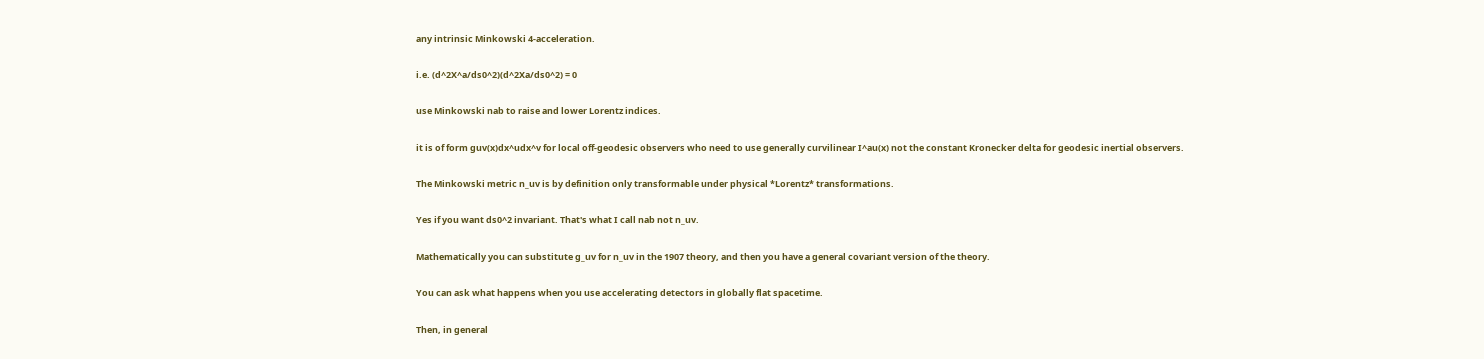any intrinsic Minkowski 4-acceleration.

i.e. (d^2X^a/ds0^2)(d^2Xa/ds0^2) = 0

use Minkowski nab to raise and lower Lorentz indices.

it is of form guv(x)dx^udx^v for local off-geodesic observers who need to use generally curvilinear I^au(x) not the constant Kronecker delta for geodesic inertial observers.

The Minkowski metric n_uv is by definition only transformable under physical *Lorentz* transformations.

Yes if you want ds0^2 invariant. That's what I call nab not n_uv.

Mathematically you can substitute g_uv for n_uv in the 1907 theory, and then you have a general covariant version of the theory.

You can ask what happens when you use accelerating detectors in globally flat spacetime.

Then, in general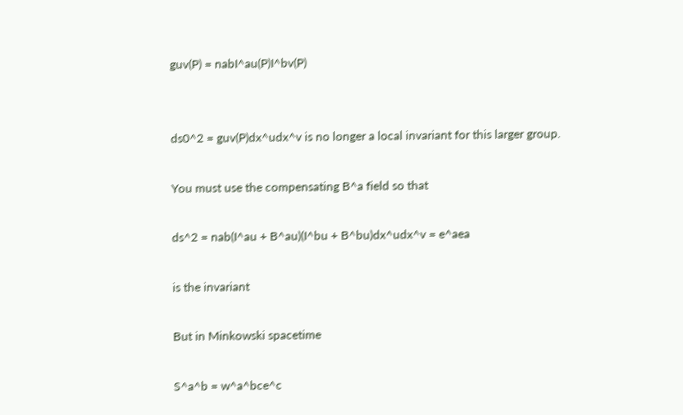guv(P) = nabI^au(P)I^bv(P)


ds0^2 = guv(P)dx^udx^v is no longer a local invariant for this larger group.

You must use the compensating B^a field so that

ds^2 = nab(I^au + B^au)(I^bu + B^bu)dx^udx^v = e^aea

is the invariant

But in Minkowski spacetime

S^a^b = w^a^bce^c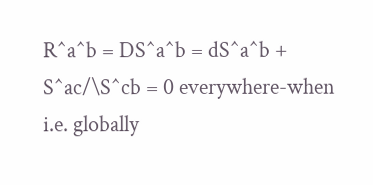R^a^b = DS^a^b = dS^a^b + S^ac/\S^cb = 0 everywhere-when i.e. globally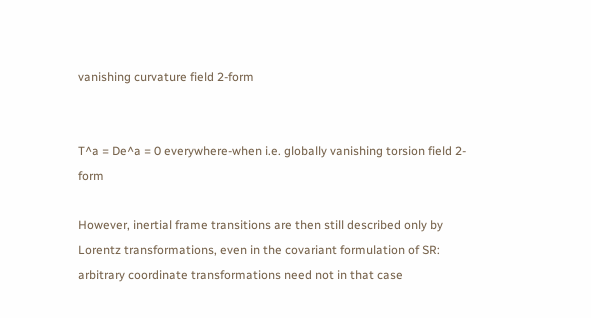vanishing curvature field 2-form


T^a = De^a = 0 everywhere-when i.e. globally vanishing torsion field 2-form

However, inertial frame transitions are then still described only by Lorentz transformations, even in the covariant formulation of SR: arbitrary coordinate transformations need not in that case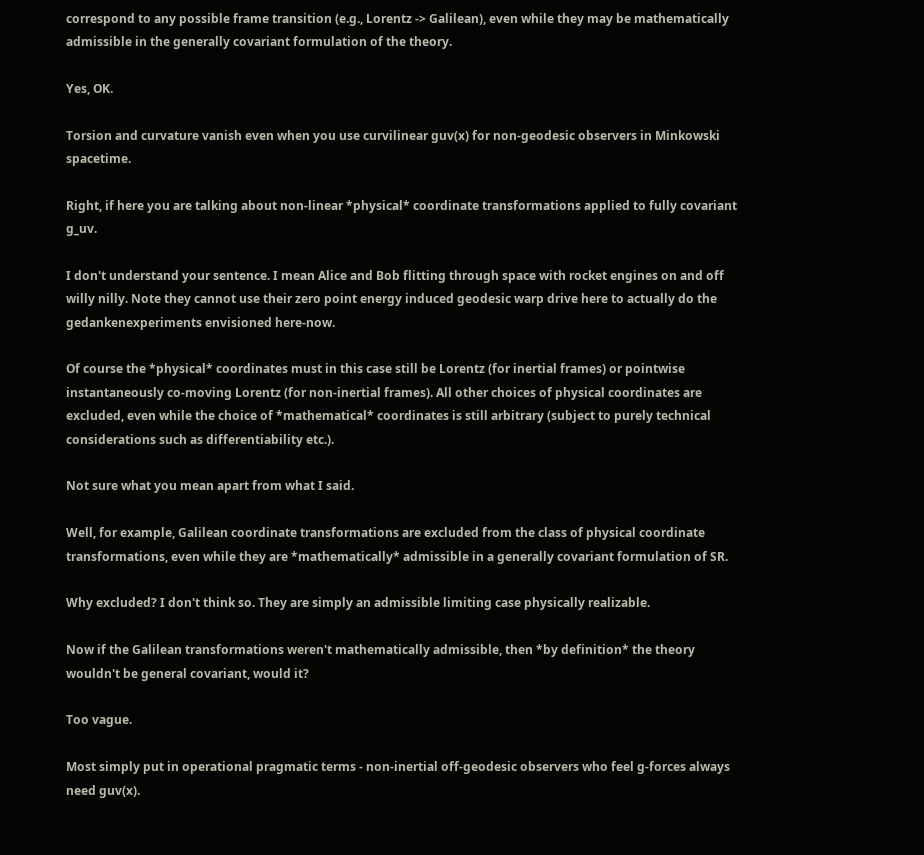correspond to any possible frame transition (e.g., Lorentz -> Galilean), even while they may be mathematically admissible in the generally covariant formulation of the theory.

Yes, OK.

Torsion and curvature vanish even when you use curvilinear guv(x) for non-geodesic observers in Minkowski spacetime.

Right, if here you are talking about non-linear *physical* coordinate transformations applied to fully covariant g_uv.

I don't understand your sentence. I mean Alice and Bob flitting through space with rocket engines on and off willy nilly. Note they cannot use their zero point energy induced geodesic warp drive here to actually do the gedankenexperiments envisioned here-now.

Of course the *physical* coordinates must in this case still be Lorentz (for inertial frames) or pointwise instantaneously co-moving Lorentz (for non-inertial frames). All other choices of physical coordinates are excluded, even while the choice of *mathematical* coordinates is still arbitrary (subject to purely technical considerations such as differentiability etc.).

Not sure what you mean apart from what I said.

Well, for example, Galilean coordinate transformations are excluded from the class of physical coordinate transformations, even while they are *mathematically* admissible in a generally covariant formulation of SR.

Why excluded? I don't think so. They are simply an admissible limiting case physically realizable.

Now if the Galilean transformations weren't mathematically admissible, then *by definition* the theory wouldn't be general covariant, would it?

Too vague.

Most simply put in operational pragmatic terms - non-inertial off-geodesic observers who feel g-forces always need guv(x).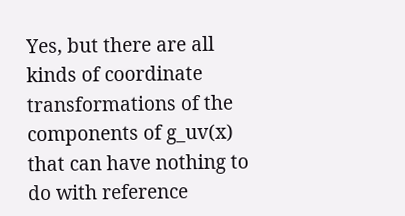Yes, but there are all kinds of coordinate transformations of the components of g_uv(x) that can have nothing to do with reference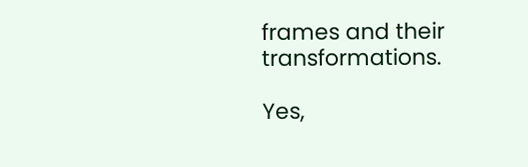frames and their transformations.

Yes,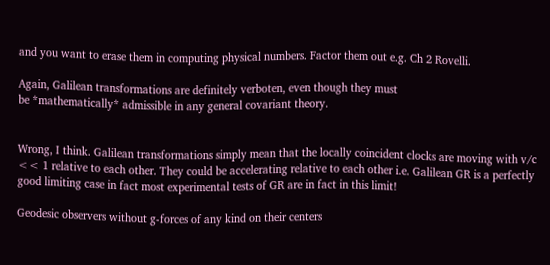and you want to erase them in computing physical numbers. Factor them out e.g. Ch 2 Rovelli.

Again, Galilean transformations are definitely verboten, even though they must
be *mathematically* admissible in any general covariant theory.


Wrong, I think. Galilean transformations simply mean that the locally coincident clocks are moving with v/c << 1 relative to each other. They could be accelerating relative to each other i.e. Galilean GR is a perfectly good limiting case in fact most experimental tests of GR are in fact in this limit!

Geodesic observers without g-forces of any kind on their centers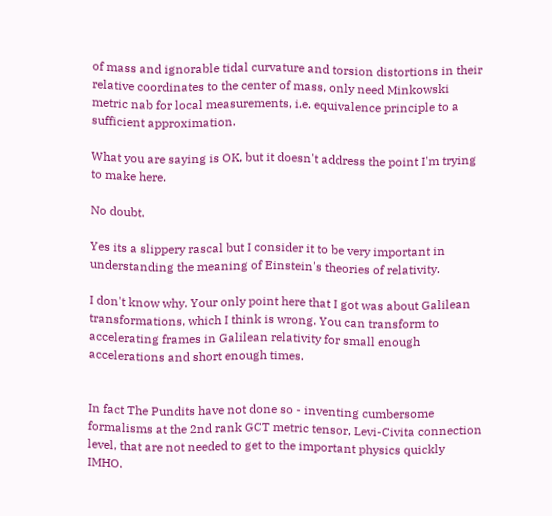of mass and ignorable tidal curvature and torsion distortions in their relative coordinates to the center of mass, only need Minkowski metric nab for local measurements, i.e. equivalence principle to a sufficient approximation.

What you are saying is OK, but it doesn't address the point I'm trying to make here.

No doubt.

Yes its a slippery rascal but I consider it to be very important in understanding the meaning of Einstein's theories of relativity.

I don't know why. Your only point here that I got was about Galilean transformations, which I think is wrong. You can transform to accelerating frames in Galilean relativity for small enough accelerations and short enough times.


In fact The Pundits have not done so - inventing cumbersome formalisms at the 2nd rank GCT metric tensor, Levi-Civita connection level, that are not needed to get to the important physics quickly IMHO.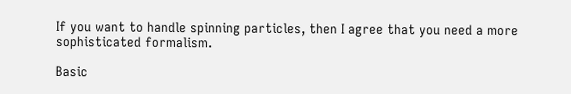If you want to handle spinning particles, then I agree that you need a more sophisticated formalism.

Basic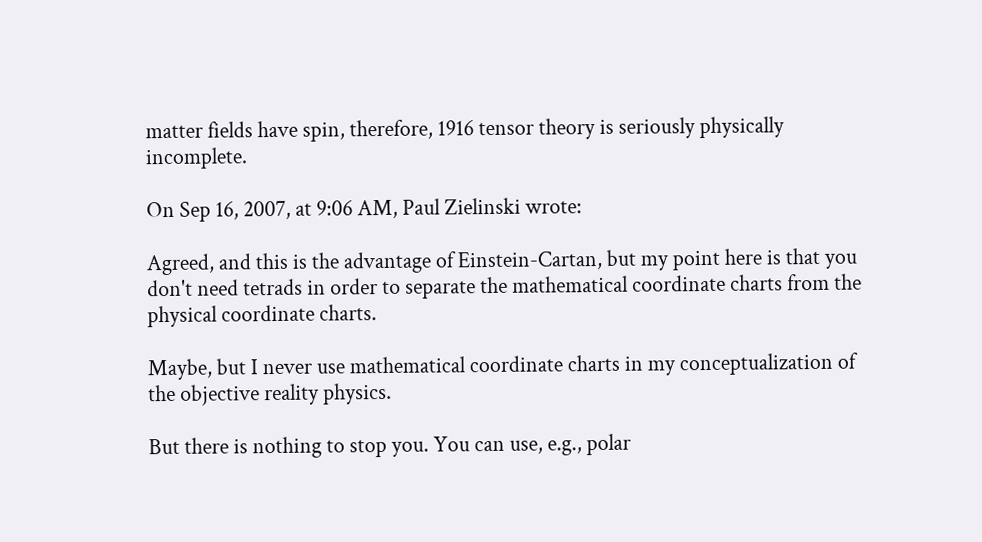matter fields have spin, therefore, 1916 tensor theory is seriously physically incomplete.

On Sep 16, 2007, at 9:06 AM, Paul Zielinski wrote:

Agreed, and this is the advantage of Einstein-Cartan, but my point here is that you don't need tetrads in order to separate the mathematical coordinate charts from the physical coordinate charts.

Maybe, but I never use mathematical coordinate charts in my conceptualization of the objective reality physics.

But there is nothing to stop you. You can use, e.g., polar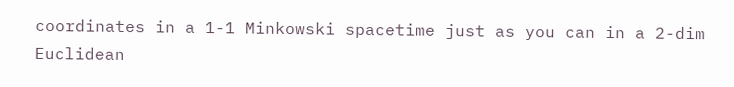coordinates in a 1-1 Minkowski spacetime just as you can in a 2-dim Euclidean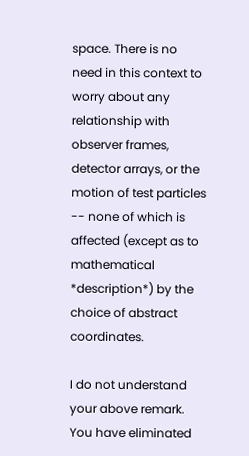space. There is no need in this context to worry about any relationship with observer frames, detector arrays, or the motion of test particles -- none of which is affected (except as to mathematical *description*) by the choice of abstract coordinates.

I do not understand your above remark. You have eliminated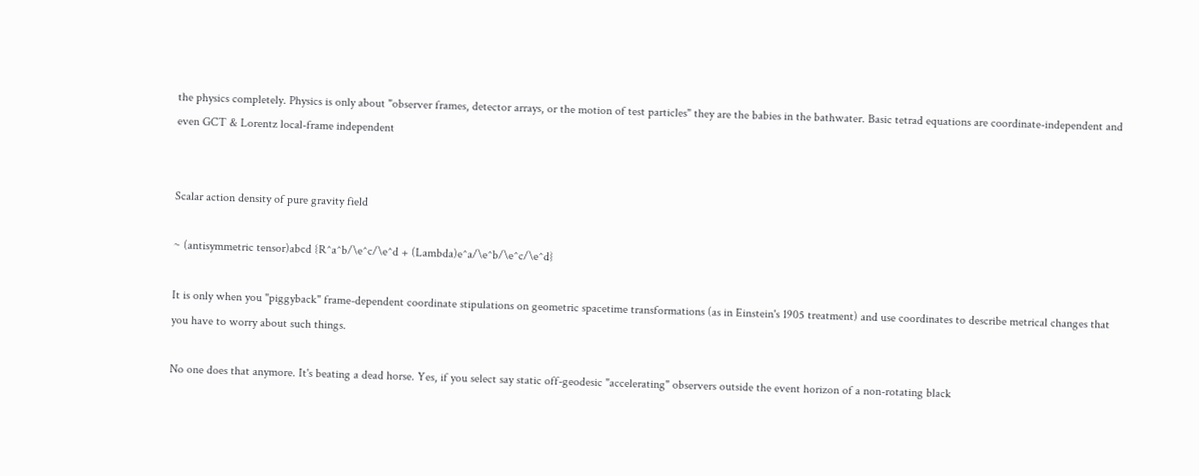the physics completely. Physics is only about "observer frames, detector arrays, or the motion of test particles" they are the babies in the bathwater. Basic tetrad equations are coordinate-independent and even GCT & Lorentz local-frame independent


Scalar action density of pure gravity field

~ (antisymmetric tensor)abcd {R^a^b/\e^c/\e^d + (Lambda)e^a/\e^b/\e^c/\e^d}

It is only when you "piggyback" frame-dependent coordinate stipulations on geometric spacetime transformations (as in Einstein's 1905 treatment) and use coordinates to describe metrical changes that you have to worry about such things.

No one does that anymore. It's beating a dead horse. Yes, if you select say static off-geodesic "accelerating" observers outside the event horizon of a non-rotating black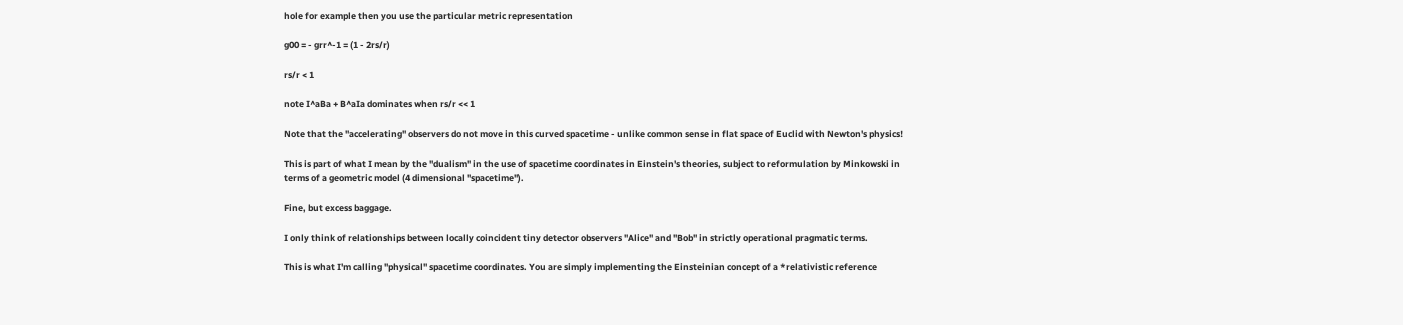hole for example then you use the particular metric representation

g00 = - grr^-1 = (1 - 2rs/r)

rs/r < 1

note I^aBa + B^aIa dominates when rs/r << 1

Note that the "accelerating" observers do not move in this curved spacetime - unlike common sense in flat space of Euclid with Newton's physics!

This is part of what I mean by the "dualism" in the use of spacetime coordinates in Einstein's theories, subject to reformulation by Minkowski in terms of a geometric model (4 dimensional "spacetime").

Fine, but excess baggage.

I only think of relationships between locally coincident tiny detector observers "Alice" and "Bob" in strictly operational pragmatic terms.

This is what I'm calling "physical" spacetime coordinates. You are simply implementing the Einsteinian concept of a *relativistic reference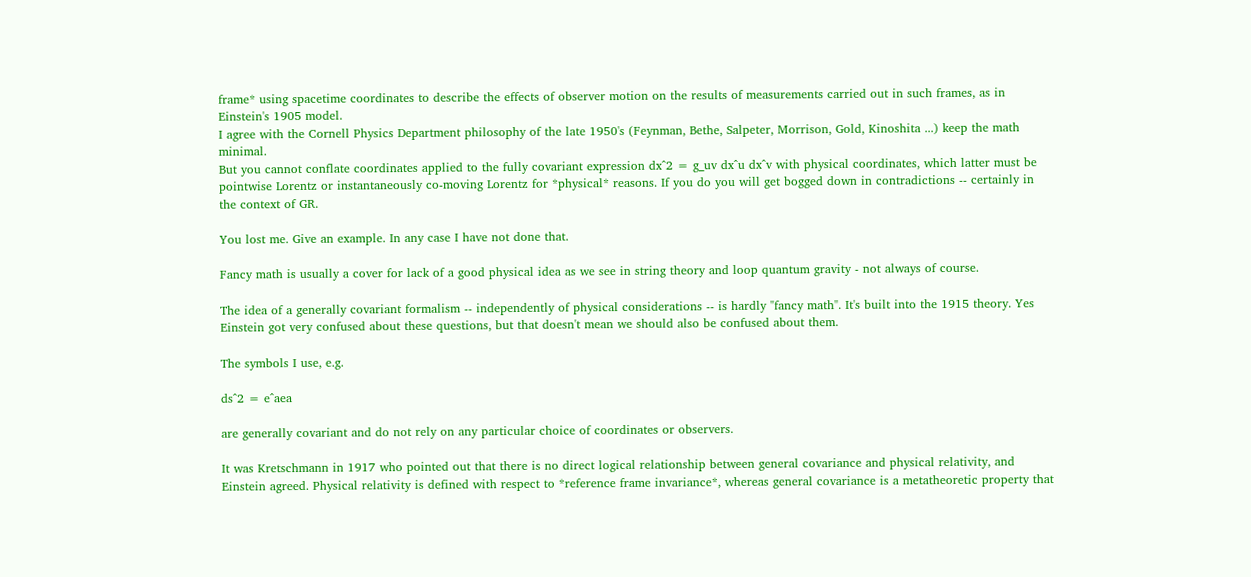frame* using spacetime coordinates to describe the effects of observer motion on the results of measurements carried out in such frames, as in Einstein's 1905 model.
I agree with the Cornell Physics Department philosophy of the late 1950's (Feynman, Bethe, Salpeter, Morrison, Gold, Kinoshita ...) keep the math minimal.
But you cannot conflate coordinates applied to the fully covariant expression dx^2 = g_uv dx^u dx^v with physical coordinates, which latter must be pointwise Lorentz or instantaneously co-moving Lorentz for *physical* reasons. If you do you will get bogged down in contradictions -- certainly in the context of GR.

You lost me. Give an example. In any case I have not done that.

Fancy math is usually a cover for lack of a good physical idea as we see in string theory and loop quantum gravity - not always of course.

The idea of a generally covariant formalism -- independently of physical considerations -- is hardly "fancy math". It's built into the 1915 theory. Yes Einstein got very confused about these questions, but that doesn't mean we should also be confused about them.

The symbols I use, e.g.

ds^2 = e^aea

are generally covariant and do not rely on any particular choice of coordinates or observers.

It was Kretschmann in 1917 who pointed out that there is no direct logical relationship between general covariance and physical relativity, and Einstein agreed. Physical relativity is defined with respect to *reference frame invariance*, whereas general covariance is a metatheoretic property that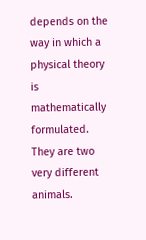depends on the way in which a physical theory is mathematically formulated. They are two very different animals.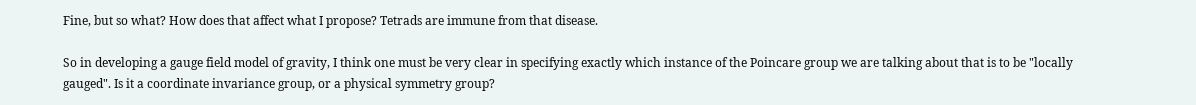Fine, but so what? How does that affect what I propose? Tetrads are immune from that disease.

So in developing a gauge field model of gravity, I think one must be very clear in specifying exactly which instance of the Poincare group we are talking about that is to be "locally gauged". Is it a coordinate invariance group, or a physical symmetry group?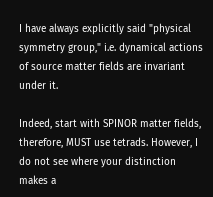I have always explicitly said "physical symmetry group," i.e. dynamical actions of source matter fields are invariant under it.

Indeed, start with SPINOR matter fields, therefore, MUST use tetrads. However, I do not see where your distinction makes a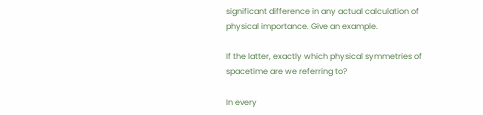significant difference in any actual calculation of physical importance. Give an example.

If the latter, exactly which physical symmetries of spacetime are we referring to?

In every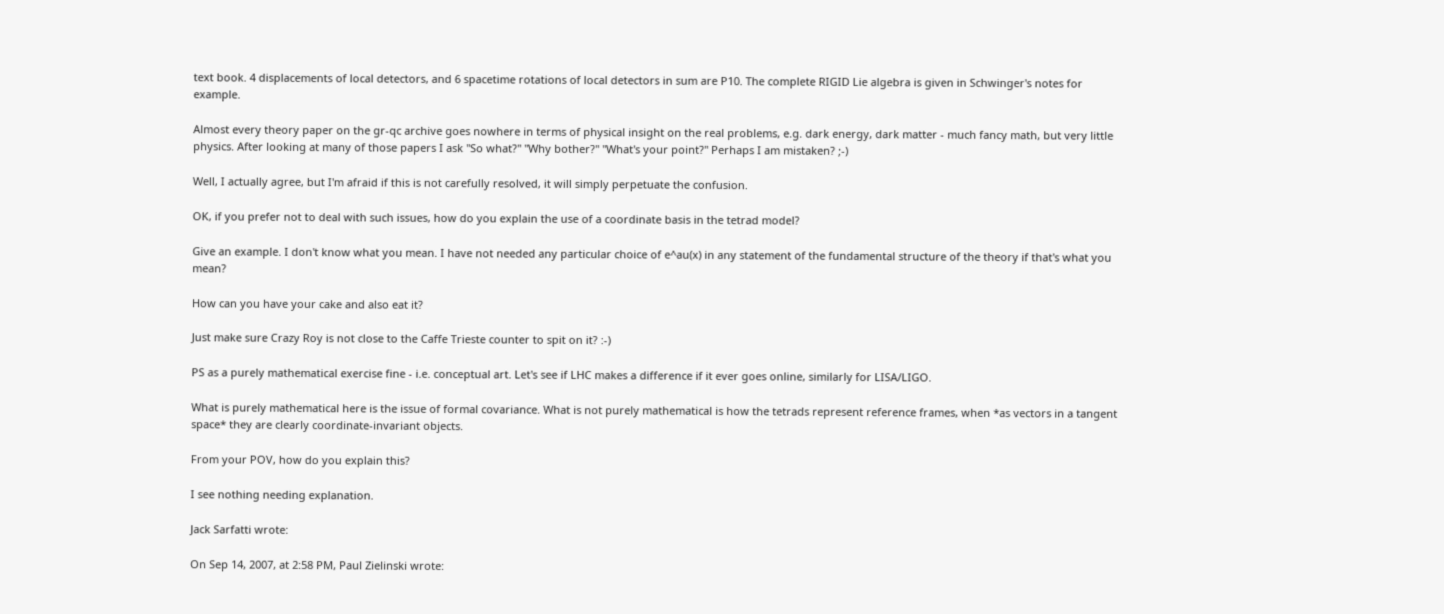text book. 4 displacements of local detectors, and 6 spacetime rotations of local detectors in sum are P10. The complete RIGID Lie algebra is given in Schwinger's notes for example.

Almost every theory paper on the gr-qc archive goes nowhere in terms of physical insight on the real problems, e.g. dark energy, dark matter - much fancy math, but very little physics. After looking at many of those papers I ask "So what?" "Why bother?" "What's your point?" Perhaps I am mistaken? ;-)

Well, I actually agree, but I'm afraid if this is not carefully resolved, it will simply perpetuate the confusion.

OK, if you prefer not to deal with such issues, how do you explain the use of a coordinate basis in the tetrad model?

Give an example. I don't know what you mean. I have not needed any particular choice of e^au(x) in any statement of the fundamental structure of the theory if that's what you mean?

How can you have your cake and also eat it?

Just make sure Crazy Roy is not close to the Caffe Trieste counter to spit on it? :-)

PS as a purely mathematical exercise fine - i.e. conceptual art. Let's see if LHC makes a difference if it ever goes online, similarly for LISA/LIGO.

What is purely mathematical here is the issue of formal covariance. What is not purely mathematical is how the tetrads represent reference frames, when *as vectors in a tangent space* they are clearly coordinate-invariant objects.

From your POV, how do you explain this?

I see nothing needing explanation.

Jack Sarfatti wrote:

On Sep 14, 2007, at 2:58 PM, Paul Zielinski wrote: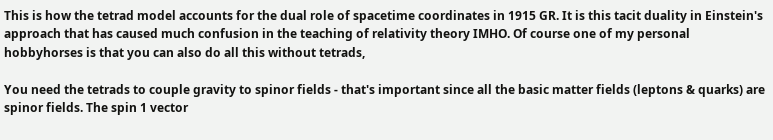This is how the tetrad model accounts for the dual role of spacetime coordinates in 1915 GR. It is this tacit duality in Einstein's approach that has caused much confusion in the teaching of relativity theory IMHO. Of course one of my personal hobbyhorses is that you can also do all this without tetrads,

You need the tetrads to couple gravity to spinor fields - that's important since all the basic matter fields (leptons & quarks) are spinor fields. The spin 1 vector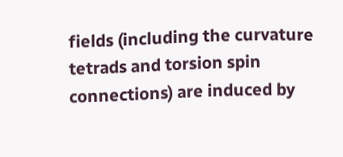fields (including the curvature tetrads and torsion spin connections) are induced by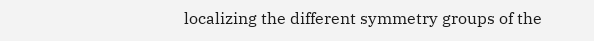localizing the different symmetry groups of the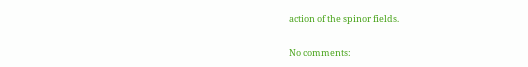action of the spinor fields.

No comments: